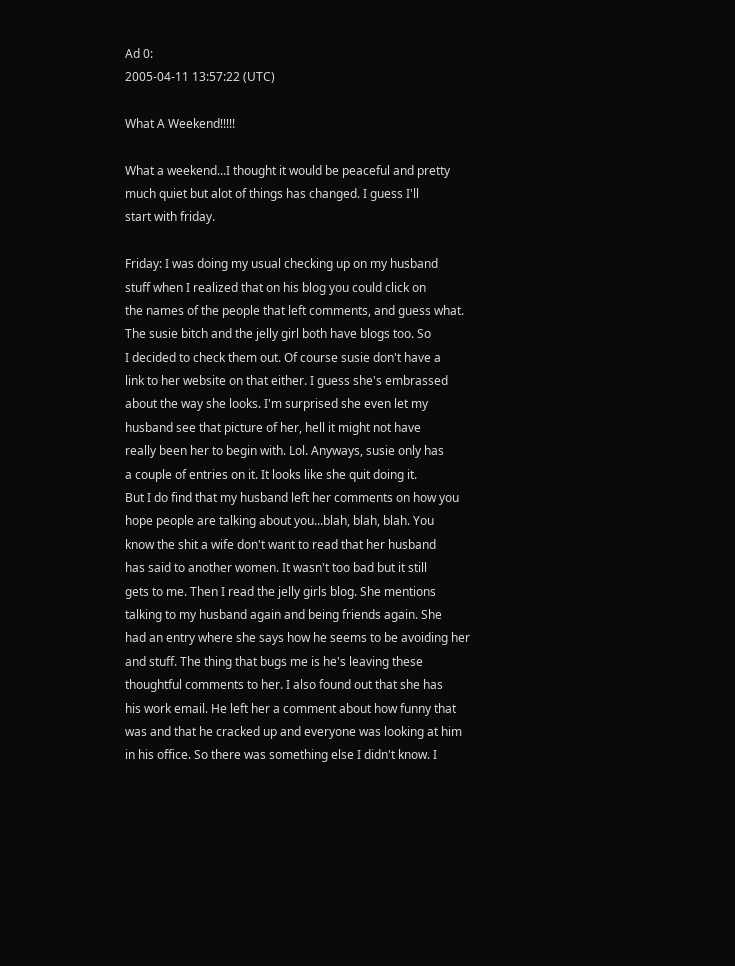Ad 0:
2005-04-11 13:57:22 (UTC)

What A Weekend!!!!!

What a weekend...I thought it would be peaceful and pretty
much quiet but alot of things has changed. I guess I'll
start with friday.

Friday: I was doing my usual checking up on my husband
stuff when I realized that on his blog you could click on
the names of the people that left comments, and guess what.
The susie bitch and the jelly girl both have blogs too. So
I decided to check them out. Of course susie don't have a
link to her website on that either. I guess she's embrassed
about the way she looks. I'm surprised she even let my
husband see that picture of her, hell it might not have
really been her to begin with. Lol. Anyways, susie only has
a couple of entries on it. It looks like she quit doing it.
But I do find that my husband left her comments on how you
hope people are talking about you...blah, blah, blah. You
know the shit a wife don't want to read that her husband
has said to another women. It wasn't too bad but it still
gets to me. Then I read the jelly girls blog. She mentions
talking to my husband again and being friends again. She
had an entry where she says how he seems to be avoiding her
and stuff. The thing that bugs me is he's leaving these
thoughtful comments to her. I also found out that she has
his work email. He left her a comment about how funny that
was and that he cracked up and everyone was looking at him
in his office. So there was something else I didn't know. I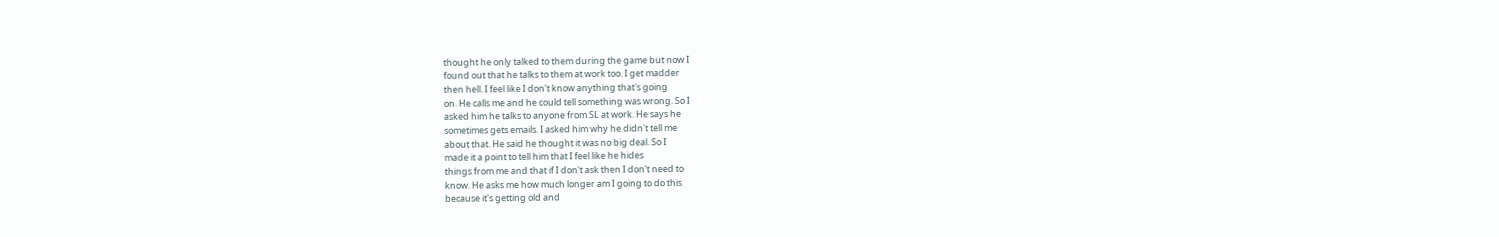thought he only talked to them during the game but now I
found out that he talks to them at work too. I get madder
then hell. I feel like I don't know anything that's going
on. He calls me and he could tell something was wrong. So I
asked him he talks to anyone from SL at work. He says he
sometimes gets emails. I asked him why he didn't tell me
about that. He said he thought it was no big deal. So I
made it a point to tell him that I feel like he hides
things from me and that if I don't ask then I don't need to
know. He asks me how much longer am I going to do this
because it's getting old and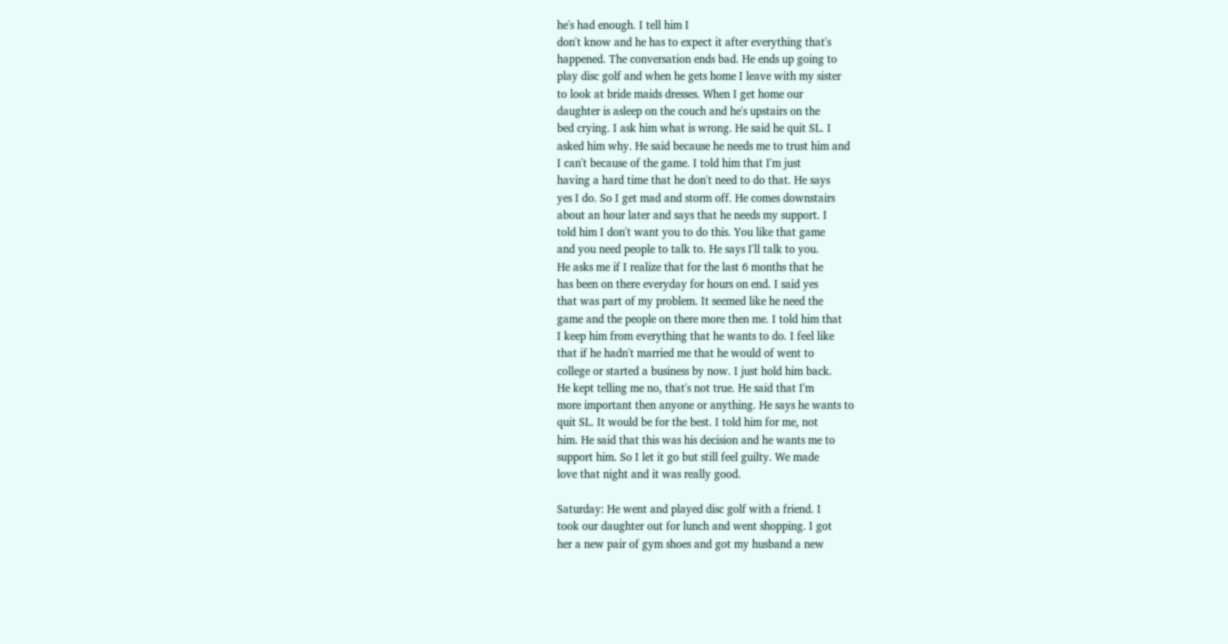he's had enough. I tell him I
don't know and he has to expect it after everything that's
happened. The conversation ends bad. He ends up going to
play disc golf and when he gets home I leave with my sister
to look at bride maids dresses. When I get home our
daughter is asleep on the couch and he's upstairs on the
bed crying. I ask him what is wrong. He said he quit SL. I
asked him why. He said because he needs me to trust him and
I can't because of the game. I told him that I'm just
having a hard time that he don't need to do that. He says
yes I do. So I get mad and storm off. He comes downstairs
about an hour later and says that he needs my support. I
told him I don't want you to do this. You like that game
and you need people to talk to. He says I'll talk to you.
He asks me if I realize that for the last 6 months that he
has been on there everyday for hours on end. I said yes
that was part of my problem. It seemed like he need the
game and the people on there more then me. I told him that
I keep him from everything that he wants to do. I feel like
that if he hadn't married me that he would of went to
college or started a business by now. I just hold him back.
He kept telling me no, that's not true. He said that I'm
more important then anyone or anything. He says he wants to
quit SL. It would be for the best. I told him for me, not
him. He said that this was his decision and he wants me to
support him. So I let it go but still feel guilty. We made
love that night and it was really good.

Saturday: He went and played disc golf with a friend. I
took our daughter out for lunch and went shopping. I got
her a new pair of gym shoes and got my husband a new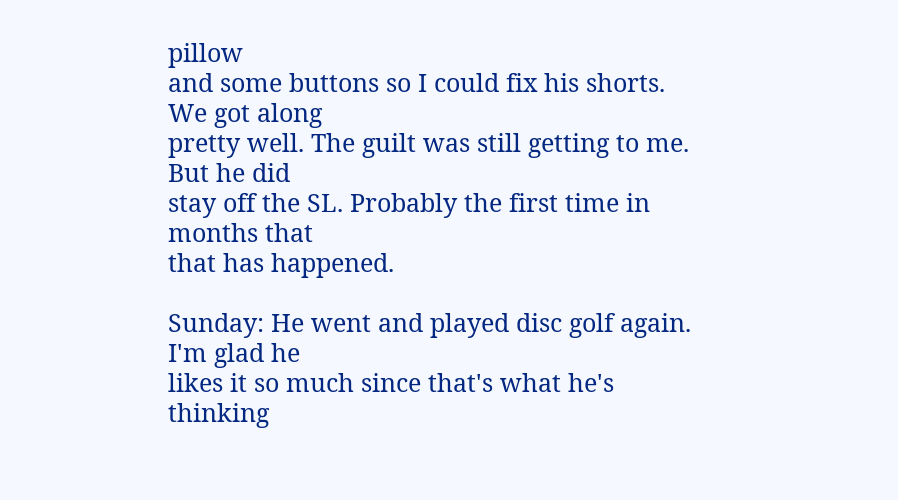pillow
and some buttons so I could fix his shorts. We got along
pretty well. The guilt was still getting to me. But he did
stay off the SL. Probably the first time in months that
that has happened.

Sunday: He went and played disc golf again. I'm glad he
likes it so much since that's what he's thinking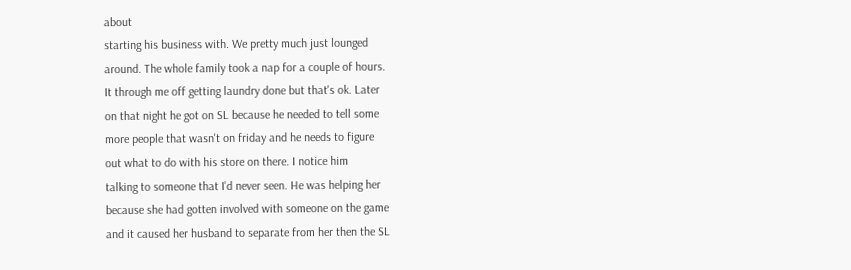about
starting his business with. We pretty much just lounged
around. The whole family took a nap for a couple of hours.
It through me off getting laundry done but that's ok. Later
on that night he got on SL because he needed to tell some
more people that wasn't on friday and he needs to figure
out what to do with his store on there. I notice him
talking to someone that I'd never seen. He was helping her
because she had gotten involved with someone on the game
and it caused her husband to separate from her then the SL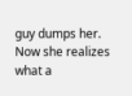guy dumps her. Now she realizes what a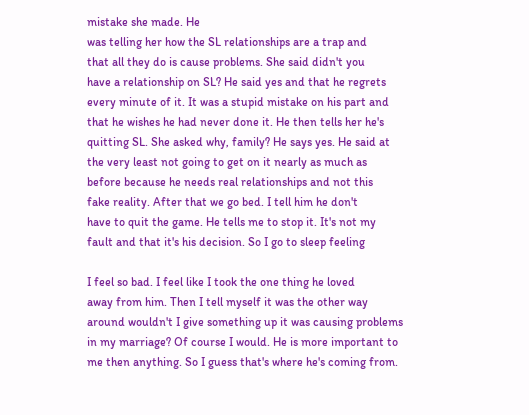mistake she made. He
was telling her how the SL relationships are a trap and
that all they do is cause problems. She said didn't you
have a relationship on SL? He said yes and that he regrets
every minute of it. It was a stupid mistake on his part and
that he wishes he had never done it. He then tells her he's
quitting SL. She asked why, family? He says yes. He said at
the very least not going to get on it nearly as much as
before because he needs real relationships and not this
fake reality. After that we go bed. I tell him he don't
have to quit the game. He tells me to stop it. It's not my
fault and that it's his decision. So I go to sleep feeling

I feel so bad. I feel like I took the one thing he loved
away from him. Then I tell myself it was the other way
around wouldn't I give something up it was causing problems
in my marriage? Of course I would. He is more important to
me then anything. So I guess that's where he's coming from.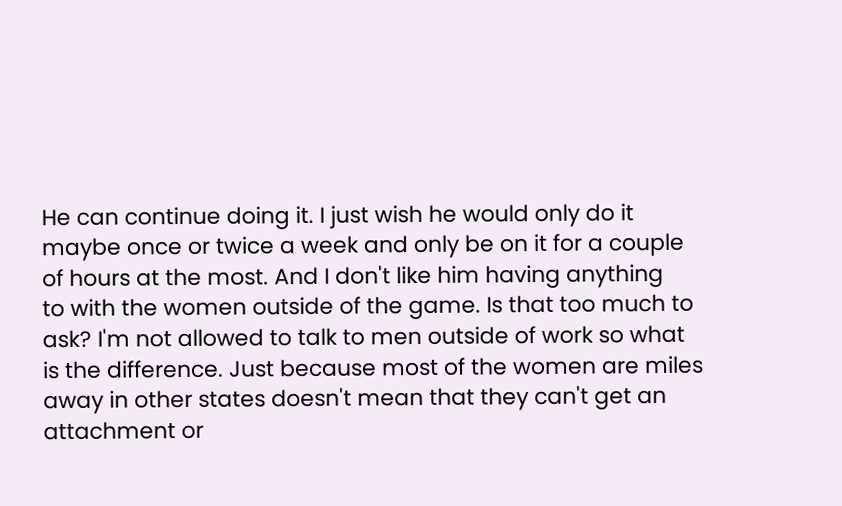He can continue doing it. I just wish he would only do it
maybe once or twice a week and only be on it for a couple
of hours at the most. And I don't like him having anything
to with the women outside of the game. Is that too much to
ask? I'm not allowed to talk to men outside of work so what
is the difference. Just because most of the women are miles
away in other states doesn't mean that they can't get an
attachment or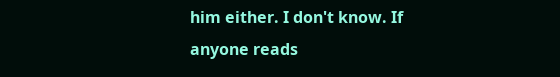him either. I don't know. If anyone reads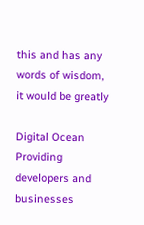this and has any words of wisdom, it would be greatly

Digital Ocean
Providing developers and businesses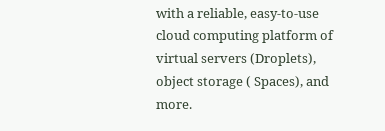with a reliable, easy-to-use cloud computing platform of virtual servers (Droplets), object storage ( Spaces), and more.